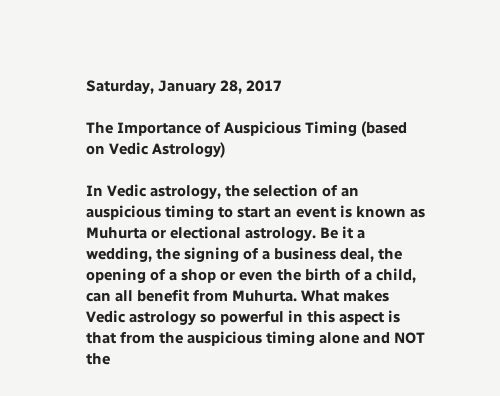Saturday, January 28, 2017

The Importance of Auspicious Timing (based on Vedic Astrology)

In Vedic astrology, the selection of an auspicious timing to start an event is known as Muhurta or electional astrology. Be it a wedding, the signing of a business deal, the opening of a shop or even the birth of a child, can all benefit from Muhurta. What makes Vedic astrology so powerful in this aspect is that from the auspicious timing alone and NOT the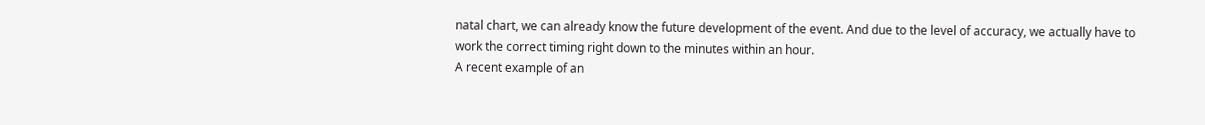natal chart, we can already know the future development of the event. And due to the level of accuracy, we actually have to work the correct timing right down to the minutes within an hour.
A recent example of an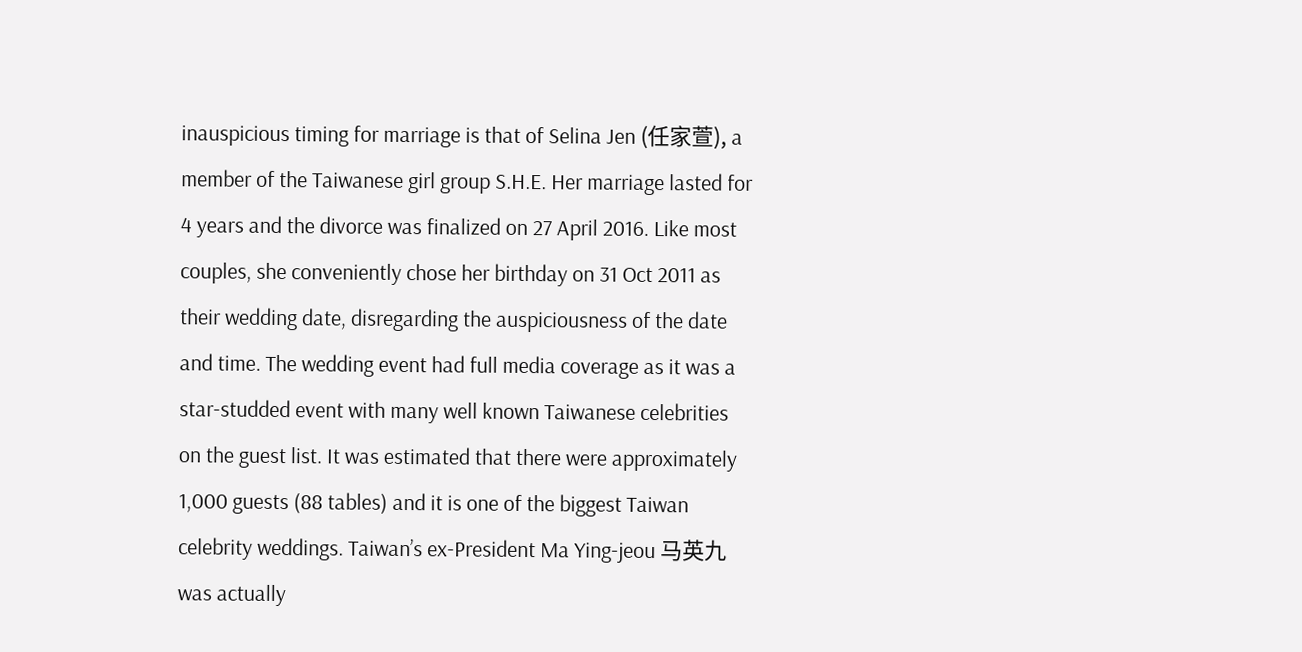inauspicious timing for marriage is that of Selina Jen (任家萱), a member of the Taiwanese girl group S.H.E. Her marriage lasted for 4 years and the divorce was finalized on 27 April 2016. Like most couples, she conveniently chose her birthday on 31 Oct 2011 as their wedding date, disregarding the auspiciousness of the date and time. The wedding event had full media coverage as it was a star-studded event with many well known Taiwanese celebrities on the guest list. It was estimated that there were approximately 1,000 guests (88 tables) and it is one of the biggest Taiwan celebrity weddings. Taiwan’s ex-President Ma Ying-jeou 马英九 was actually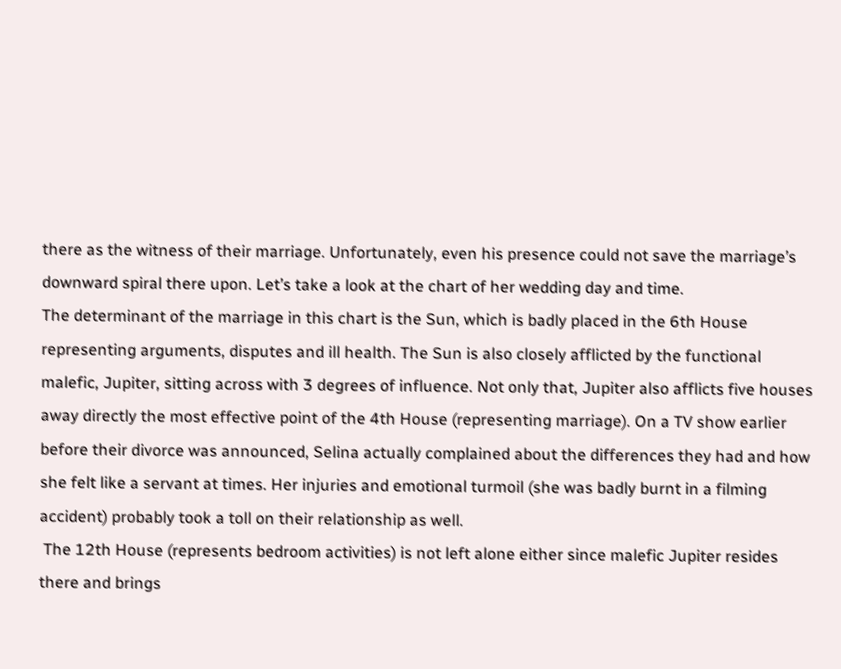there as the witness of their marriage. Unfortunately, even his presence could not save the marriage’s downward spiral there upon. Let’s take a look at the chart of her wedding day and time.
The determinant of the marriage in this chart is the Sun, which is badly placed in the 6th House representing arguments, disputes and ill health. The Sun is also closely afflicted by the functional malefic, Jupiter, sitting across with 3 degrees of influence. Not only that, Jupiter also afflicts five houses away directly the most effective point of the 4th House (representing marriage). On a TV show earlier before their divorce was announced, Selina actually complained about the differences they had and how she felt like a servant at times. Her injuries and emotional turmoil (she was badly burnt in a filming accident) probably took a toll on their relationship as well.
 The 12th House (represents bedroom activities) is not left alone either since malefic Jupiter resides there and brings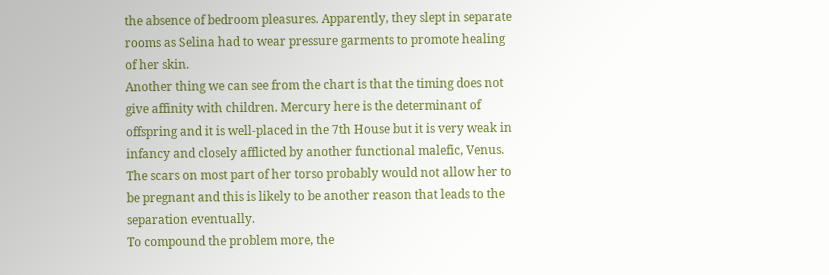the absence of bedroom pleasures. Apparently, they slept in separate rooms as Selina had to wear pressure garments to promote healing of her skin.
Another thing we can see from the chart is that the timing does not give affinity with children. Mercury here is the determinant of offspring and it is well-placed in the 7th House but it is very weak in infancy and closely afflicted by another functional malefic, Venus. The scars on most part of her torso probably would not allow her to be pregnant and this is likely to be another reason that leads to the separation eventually.
To compound the problem more, the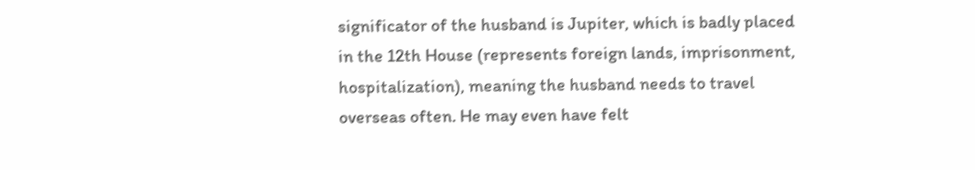significator of the husband is Jupiter, which is badly placed in the 12th House (represents foreign lands, imprisonment, hospitalization), meaning the husband needs to travel overseas often. He may even have felt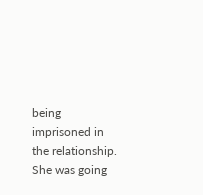being imprisoned in the relationship.
She was going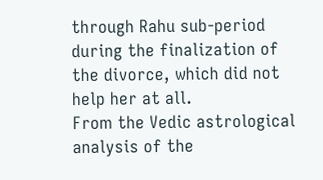through Rahu sub-period during the finalization of the divorce, which did not help her at all.
From the Vedic astrological analysis of the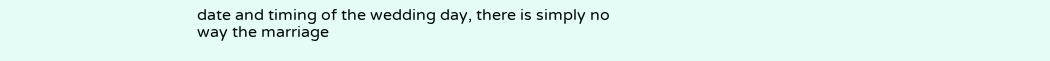date and timing of the wedding day, there is simply no way the marriage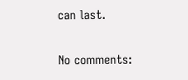can last.

No comments: